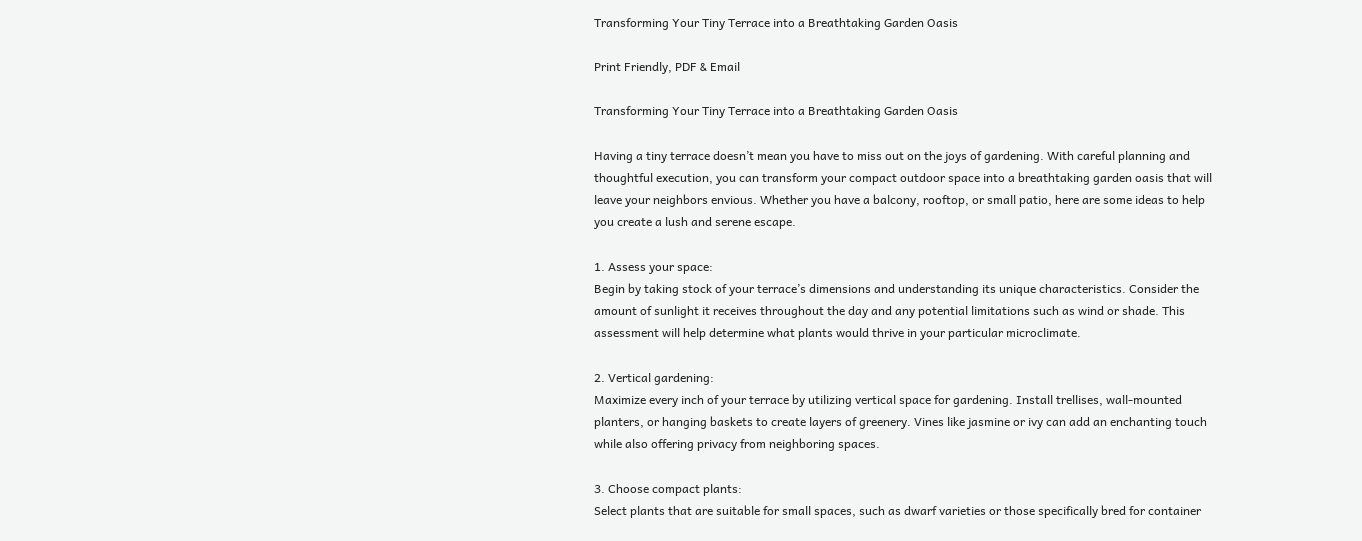Transforming Your Tiny Terrace into a Breathtaking Garden Oasis

Print Friendly, PDF & Email

Transforming Your Tiny Terrace into a Breathtaking Garden Oasis

Having a tiny terrace doesn’t mean you have to miss out on the joys of gardening. With careful planning and thoughtful execution, you can transform your compact outdoor space into a breathtaking garden oasis that will leave your neighbors envious. Whether you have a balcony, rooftop, or small patio, here are some ideas to help you create a lush and serene escape.

1. Assess your space:
Begin by taking stock of your terrace’s dimensions and understanding its unique characteristics. Consider the amount of sunlight it receives throughout the day and any potential limitations such as wind or shade. This assessment will help determine what plants would thrive in your particular microclimate.

2. Vertical gardening:
Maximize every inch of your terrace by utilizing vertical space for gardening. Install trellises, wall-mounted planters, or hanging baskets to create layers of greenery. Vines like jasmine or ivy can add an enchanting touch while also offering privacy from neighboring spaces.

3. Choose compact plants:
Select plants that are suitable for small spaces, such as dwarf varieties or those specifically bred for container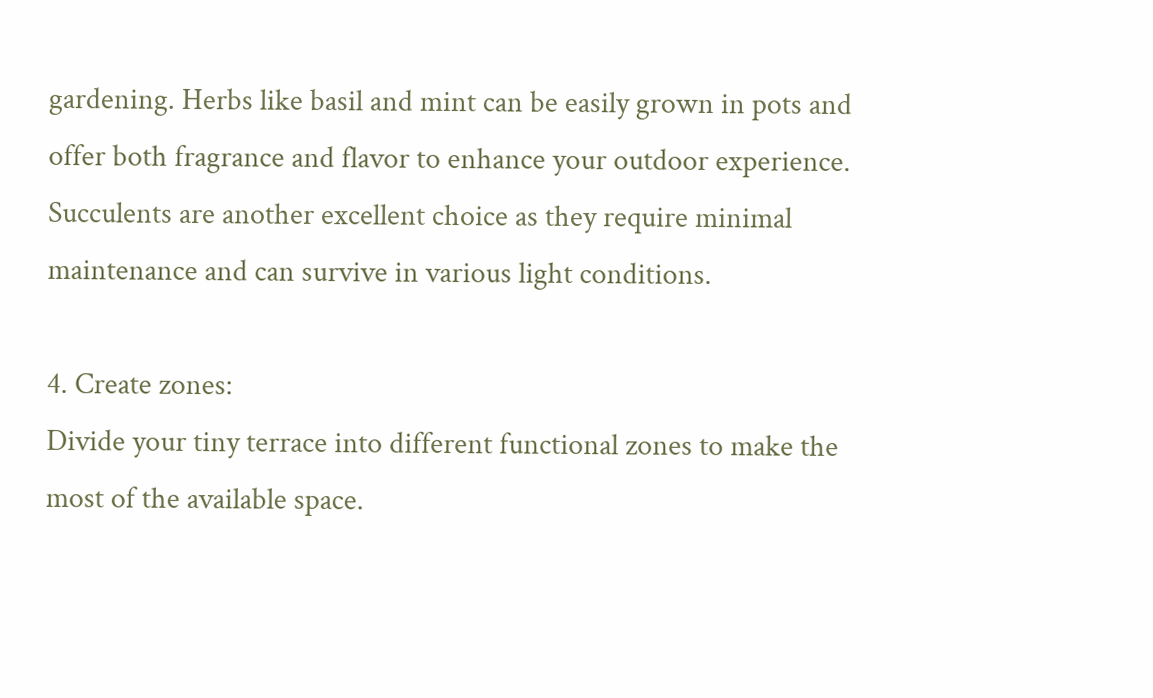gardening. Herbs like basil and mint can be easily grown in pots and offer both fragrance and flavor to enhance your outdoor experience. Succulents are another excellent choice as they require minimal maintenance and can survive in various light conditions.

4. Create zones:
Divide your tiny terrace into different functional zones to make the most of the available space.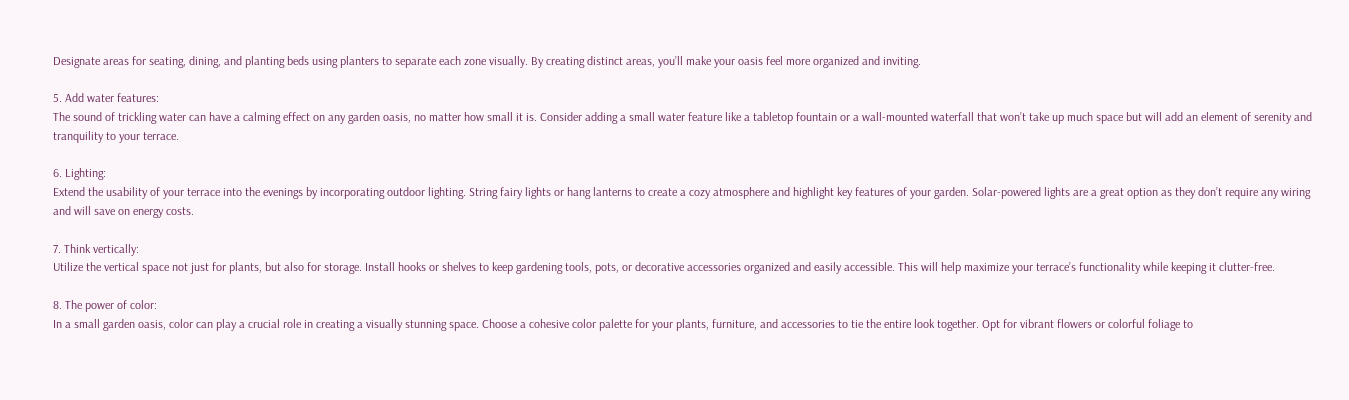Designate areas for seating, dining, and planting beds using planters to separate each zone visually. By creating distinct areas, you’ll make your oasis feel more organized and inviting.

5. Add water features:
The sound of trickling water can have a calming effect on any garden oasis, no matter how small it is. Consider adding a small water feature like a tabletop fountain or a wall-mounted waterfall that won’t take up much space but will add an element of serenity and tranquility to your terrace.

6. Lighting:
Extend the usability of your terrace into the evenings by incorporating outdoor lighting. String fairy lights or hang lanterns to create a cozy atmosphere and highlight key features of your garden. Solar-powered lights are a great option as they don’t require any wiring and will save on energy costs.

7. Think vertically:
Utilize the vertical space not just for plants, but also for storage. Install hooks or shelves to keep gardening tools, pots, or decorative accessories organized and easily accessible. This will help maximize your terrace’s functionality while keeping it clutter-free.

8. The power of color:
In a small garden oasis, color can play a crucial role in creating a visually stunning space. Choose a cohesive color palette for your plants, furniture, and accessories to tie the entire look together. Opt for vibrant flowers or colorful foliage to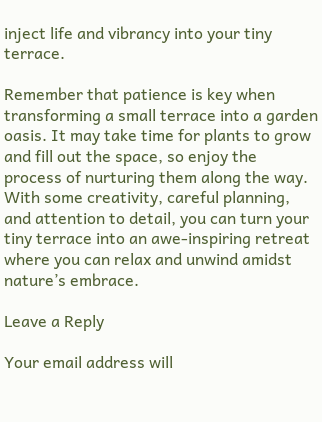inject life and vibrancy into your tiny terrace.

Remember that patience is key when transforming a small terrace into a garden oasis. It may take time for plants to grow and fill out the space, so enjoy the process of nurturing them along the way. With some creativity, careful planning, and attention to detail, you can turn your tiny terrace into an awe-inspiring retreat where you can relax and unwind amidst nature’s embrace.

Leave a Reply

Your email address will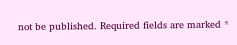not be published. Required fields are marked *